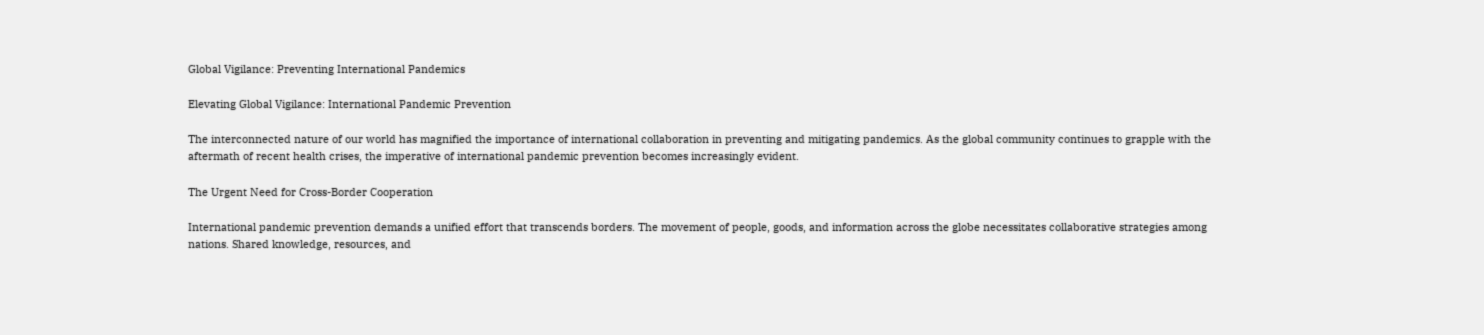Global Vigilance: Preventing International Pandemics

Elevating Global Vigilance: International Pandemic Prevention

The interconnected nature of our world has magnified the importance of international collaboration in preventing and mitigating pandemics. As the global community continues to grapple with the aftermath of recent health crises, the imperative of international pandemic prevention becomes increasingly evident.

The Urgent Need for Cross-Border Cooperation

International pandemic prevention demands a unified effort that transcends borders. The movement of people, goods, and information across the globe necessitates collaborative strategies among nations. Shared knowledge, resources, and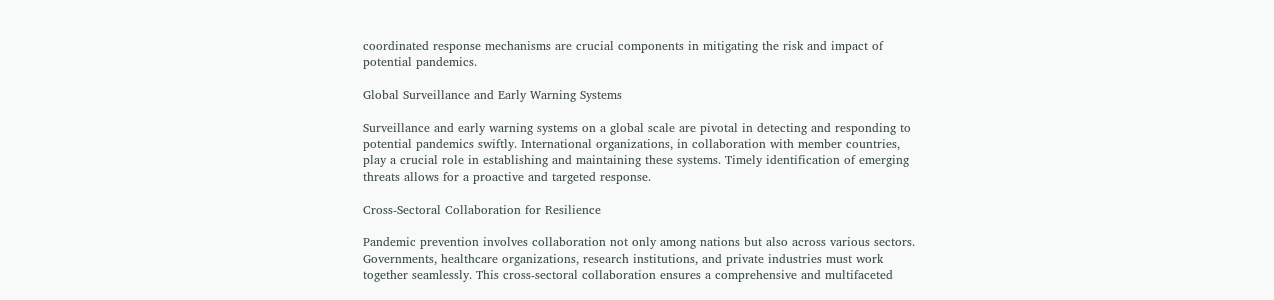coordinated response mechanisms are crucial components in mitigating the risk and impact of potential pandemics.

Global Surveillance and Early Warning Systems

Surveillance and early warning systems on a global scale are pivotal in detecting and responding to potential pandemics swiftly. International organizations, in collaboration with member countries, play a crucial role in establishing and maintaining these systems. Timely identification of emerging threats allows for a proactive and targeted response.

Cross-Sectoral Collaboration for Resilience

Pandemic prevention involves collaboration not only among nations but also across various sectors. Governments, healthcare organizations, research institutions, and private industries must work together seamlessly. This cross-sectoral collaboration ensures a comprehensive and multifaceted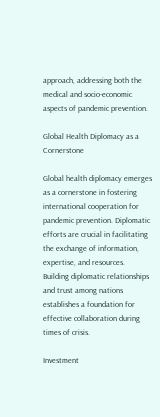approach, addressing both the medical and socio-economic aspects of pandemic prevention.

Global Health Diplomacy as a Cornerstone

Global health diplomacy emerges as a cornerstone in fostering international cooperation for pandemic prevention. Diplomatic efforts are crucial in facilitating the exchange of information, expertise, and resources. Building diplomatic relationships and trust among nations establishes a foundation for effective collaboration during times of crisis.

Investment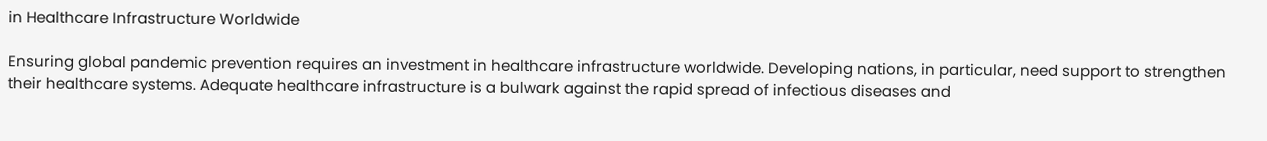in Healthcare Infrastructure Worldwide

Ensuring global pandemic prevention requires an investment in healthcare infrastructure worldwide. Developing nations, in particular, need support to strengthen their healthcare systems. Adequate healthcare infrastructure is a bulwark against the rapid spread of infectious diseases and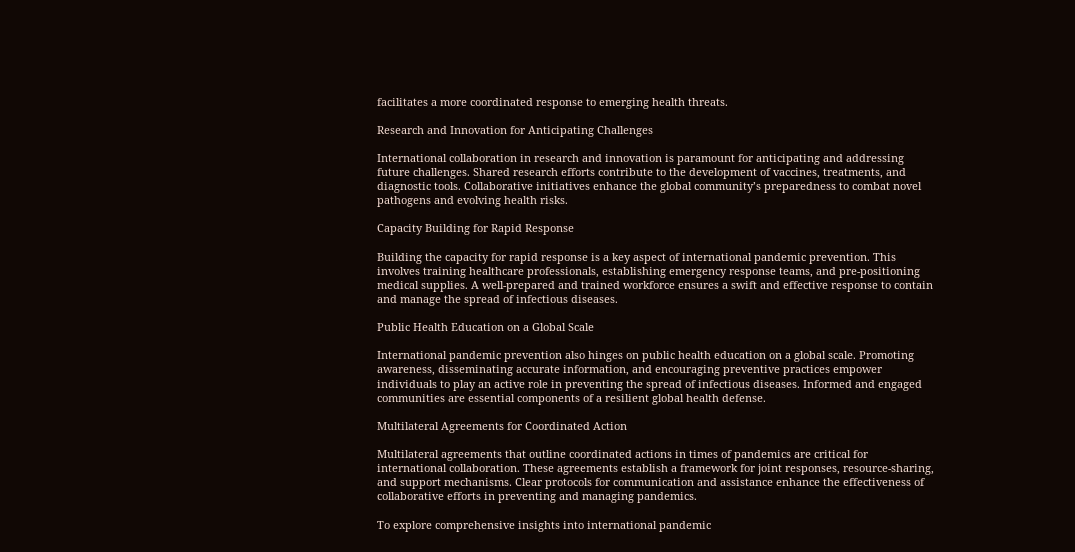facilitates a more coordinated response to emerging health threats.

Research and Innovation for Anticipating Challenges

International collaboration in research and innovation is paramount for anticipating and addressing future challenges. Shared research efforts contribute to the development of vaccines, treatments, and diagnostic tools. Collaborative initiatives enhance the global community’s preparedness to combat novel pathogens and evolving health risks.

Capacity Building for Rapid Response

Building the capacity for rapid response is a key aspect of international pandemic prevention. This involves training healthcare professionals, establishing emergency response teams, and pre-positioning medical supplies. A well-prepared and trained workforce ensures a swift and effective response to contain and manage the spread of infectious diseases.

Public Health Education on a Global Scale

International pandemic prevention also hinges on public health education on a global scale. Promoting awareness, disseminating accurate information, and encouraging preventive practices empower individuals to play an active role in preventing the spread of infectious diseases. Informed and engaged communities are essential components of a resilient global health defense.

Multilateral Agreements for Coordinated Action

Multilateral agreements that outline coordinated actions in times of pandemics are critical for international collaboration. These agreements establish a framework for joint responses, resource-sharing, and support mechanisms. Clear protocols for communication and assistance enhance the effectiveness of collaborative efforts in preventing and managing pandemics.

To explore comprehensive insights into international pandemic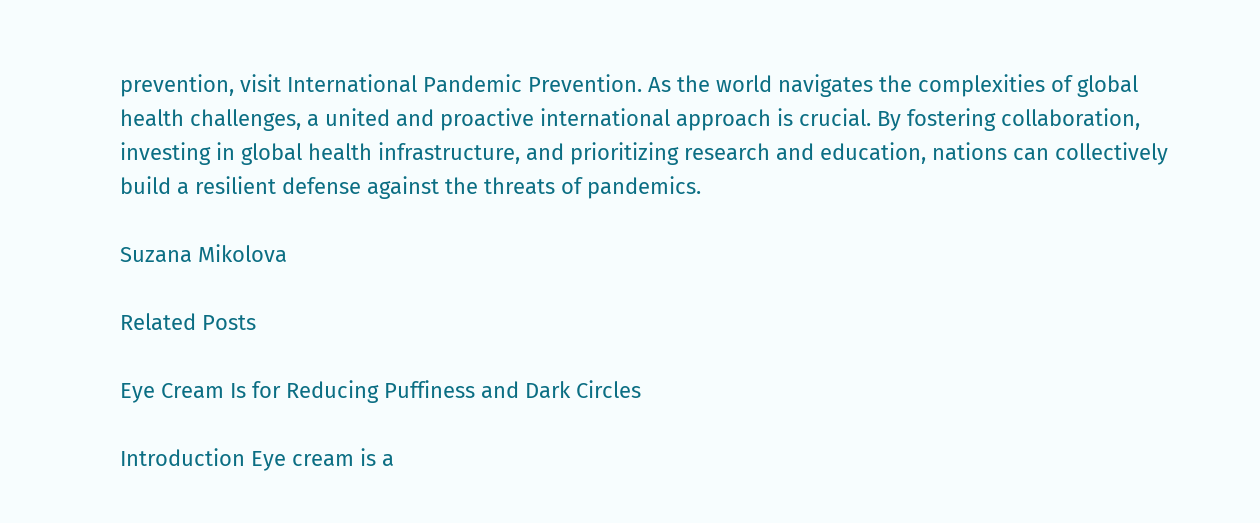prevention, visit International Pandemic Prevention. As the world navigates the complexities of global health challenges, a united and proactive international approach is crucial. By fostering collaboration, investing in global health infrastructure, and prioritizing research and education, nations can collectively build a resilient defense against the threats of pandemics.

Suzana Mikolova

Related Posts

Eye Cream Is for Reducing Puffiness and Dark Circles

Introduction Eye cream is a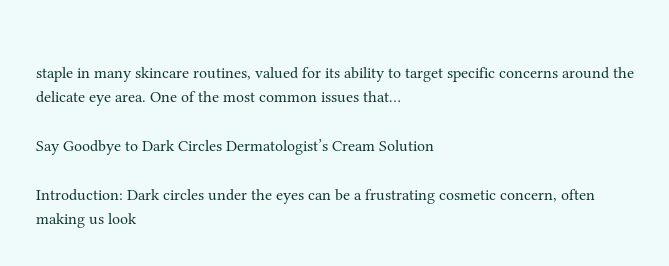staple in many skincare routines, valued for its ability to target specific concerns around the delicate eye area. One of the most common issues that…

Say Goodbye to Dark Circles Dermatologist’s Cream Solution

Introduction: Dark circles under the eyes can be a frustrating cosmetic concern, often making us look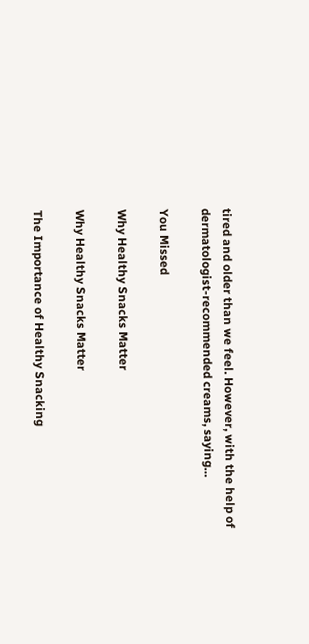tired and older than we feel. However, with the help of dermatologist-recommended creams, saying…

You Missed

Why Healthy Snacks Matter

Why Healthy Snacks Matter

The Importance of Healthy Snacking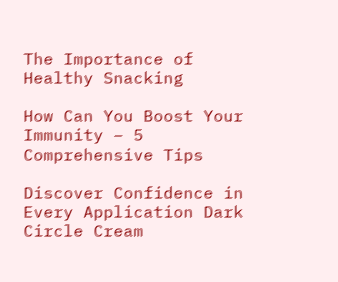The Importance of Healthy Snacking

How Can You Boost Your Immunity – 5 Comprehensive Tips

Discover Confidence in Every Application Dark Circle Cream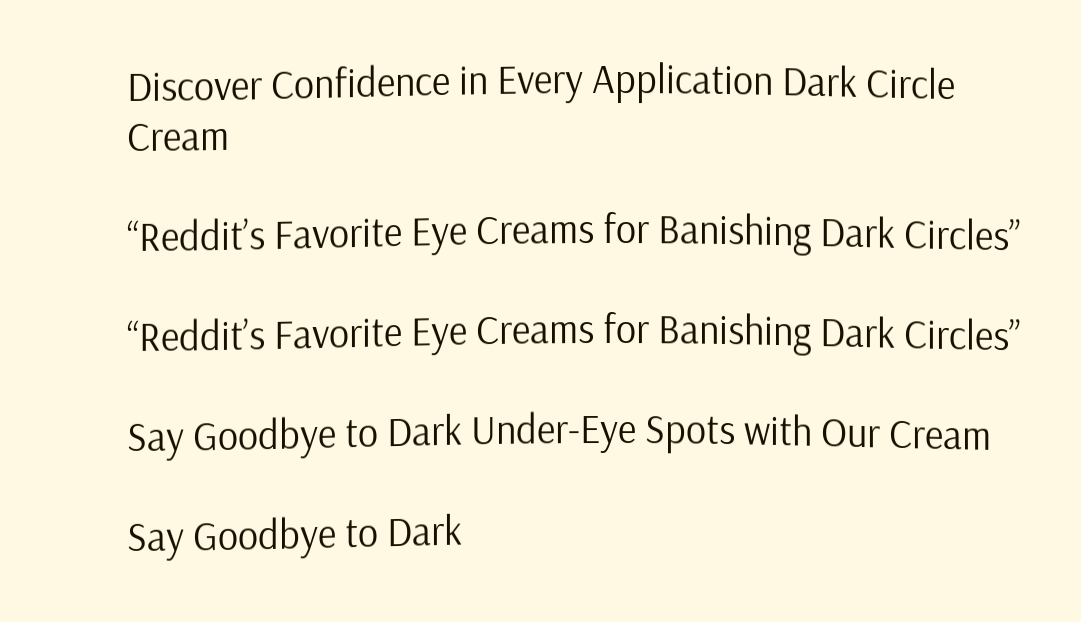Discover Confidence in Every Application Dark Circle Cream

“Reddit’s Favorite Eye Creams for Banishing Dark Circles”

“Reddit’s Favorite Eye Creams for Banishing Dark Circles”

Say Goodbye to Dark Under-Eye Spots with Our Cream

Say Goodbye to Dark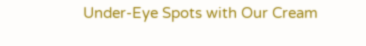Under-Eye Spots with Our Cream